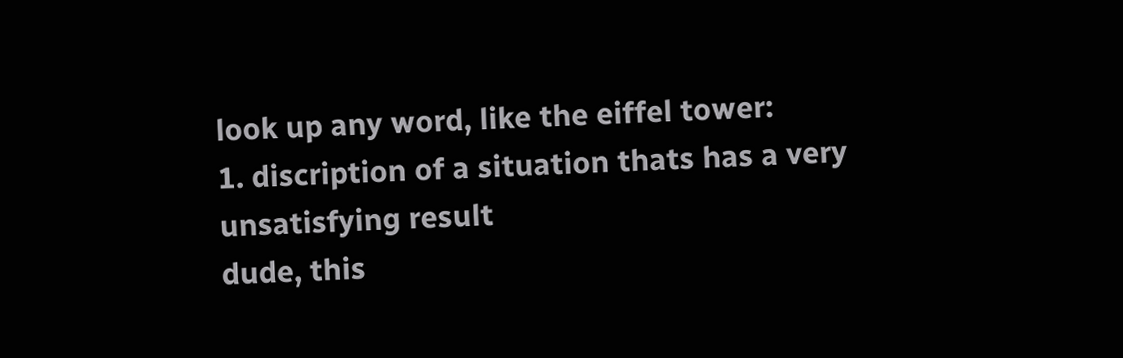look up any word, like the eiffel tower:
1. discription of a situation thats has a very unsatisfying result
dude, this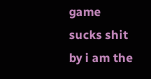game sucks shit
by i am the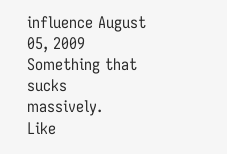influence August 05, 2009
Something that sucks massively.
Like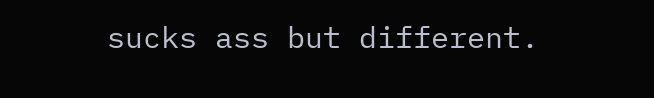sucks ass but different.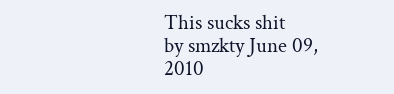This sucks shit
by smzkty June 09, 2010